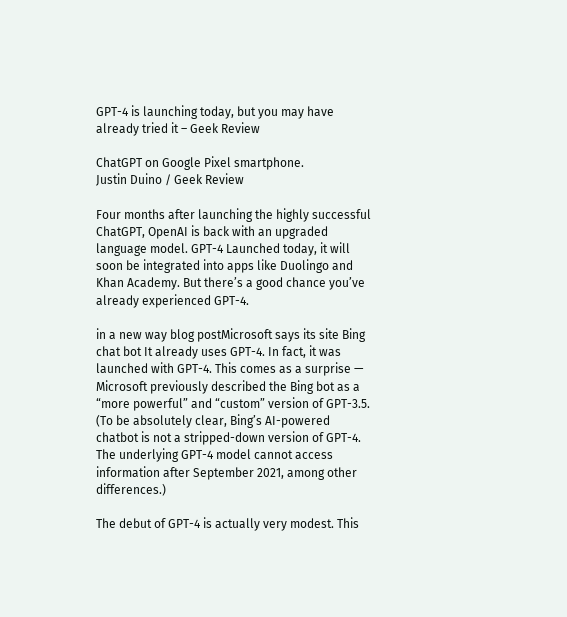GPT-4 is launching today, but you may have already tried it – Geek Review

ChatGPT on Google Pixel smartphone.
Justin Duino / Geek Review

Four months after launching the highly successful ChatGPT, OpenAI is back with an upgraded language model. GPT-4 Launched today, it will soon be integrated into apps like Duolingo and Khan Academy. But there’s a good chance you’ve already experienced GPT-4.

in a new way blog postMicrosoft says its site Bing chat bot It already uses GPT-4. In fact, it was launched with GPT-4. This comes as a surprise — Microsoft previously described the Bing bot as a “more powerful” and “custom” version of GPT-3.5. (To be absolutely clear, Bing’s AI-powered chatbot is not a stripped-down version of GPT-4. The underlying GPT-4 model cannot access information after September 2021, among other differences.)

The debut of GPT-4 is actually very modest. This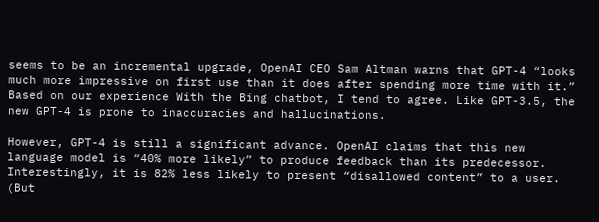seems to be an incremental upgrade, OpenAI CEO Sam Altman warns that GPT-4 “looks much more impressive on first use than it does after spending more time with it.” Based on our experience With the Bing chatbot, I tend to agree. Like GPT-3.5, the new GPT-4 is prone to inaccuracies and hallucinations.

However, GPT-4 is still a significant advance. OpenAI claims that this new language model is “40% more likely” to produce feedback than its predecessor. Interestingly, it is 82% less likely to present “disallowed content” to a user. (But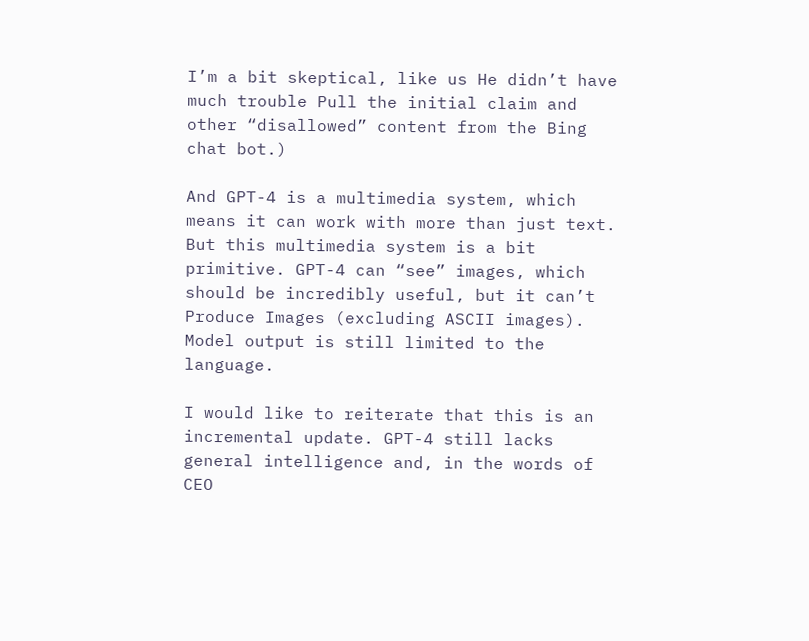I’m a bit skeptical, like us He didn’t have much trouble Pull the initial claim and other “disallowed” content from the Bing chat bot.)

And GPT-4 is a multimedia system, which means it can work with more than just text. But this multimedia system is a bit primitive. GPT-4 can “see” images, which should be incredibly useful, but it can’t Produce Images (excluding ASCII images). Model output is still limited to the language.

I would like to reiterate that this is an incremental update. GPT-4 still lacks general intelligence and, in the words of CEO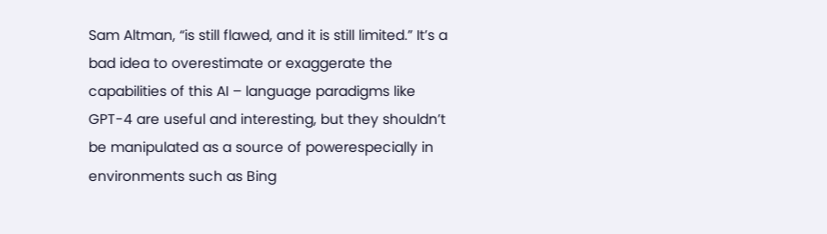Sam Altman, “is still flawed, and it is still limited.” It’s a bad idea to overestimate or exaggerate the capabilities of this AI – language paradigms like GPT-4 are useful and interesting, but they shouldn’t be manipulated as a source of powerespecially in environments such as Bing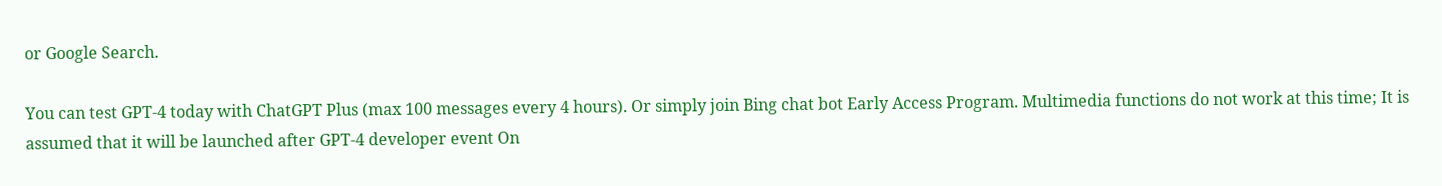or Google Search.

You can test GPT-4 today with ChatGPT Plus (max 100 messages every 4 hours). Or simply join Bing chat bot Early Access Program. Multimedia functions do not work at this time; It is assumed that it will be launched after GPT-4 developer event On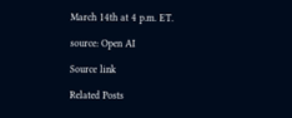March 14th at 4 p.m. ET.

source: Open AI

Source link

Related Posts